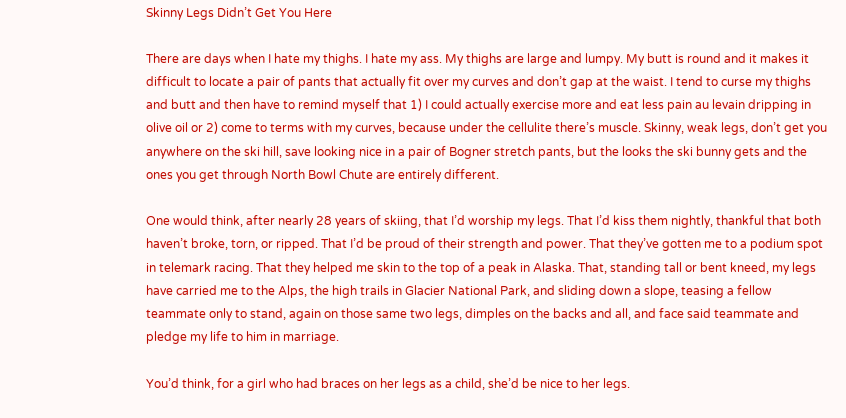Skinny Legs Didn’t Get You Here

There are days when I hate my thighs. I hate my ass. My thighs are large and lumpy. My butt is round and it makes it difficult to locate a pair of pants that actually fit over my curves and don’t gap at the waist. I tend to curse my thighs and butt and then have to remind myself that 1) I could actually exercise more and eat less pain au levain dripping in olive oil or 2) come to terms with my curves, because under the cellulite there’s muscle. Skinny, weak legs, don’t get you anywhere on the ski hill, save looking nice in a pair of Bogner stretch pants, but the looks the ski bunny gets and the ones you get through North Bowl Chute are entirely different.

One would think, after nearly 28 years of skiing, that I’d worship my legs. That I’d kiss them nightly, thankful that both haven’t broke, torn, or ripped. That I’d be proud of their strength and power. That they’ve gotten me to a podium spot in telemark racing. That they helped me skin to the top of a peak in Alaska. That, standing tall or bent kneed, my legs have carried me to the Alps, the high trails in Glacier National Park, and sliding down a slope, teasing a fellow teammate only to stand, again on those same two legs, dimples on the backs and all, and face said teammate and pledge my life to him in marriage.

You’d think, for a girl who had braces on her legs as a child, she’d be nice to her legs.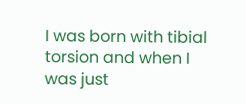I was born with tibial torsion and when I was just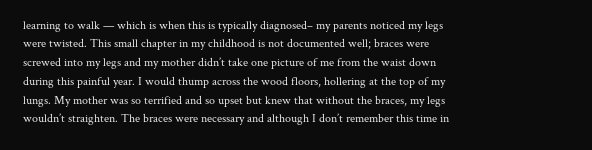learning to walk — which is when this is typically diagnosed– my parents noticed my legs were twisted. This small chapter in my childhood is not documented well; braces were screwed into my legs and my mother didn’t take one picture of me from the waist down during this painful year. I would thump across the wood floors, hollering at the top of my lungs. My mother was so terrified and so upset but knew that without the braces, my legs wouldn’t straighten. The braces were necessary and although I don’t remember this time in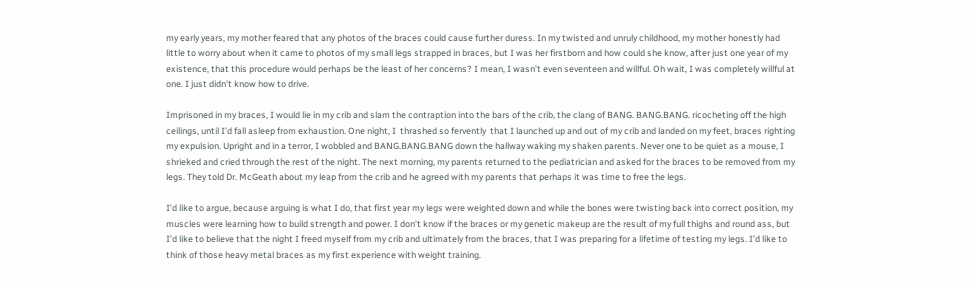my early years, my mother feared that any photos of the braces could cause further duress. In my twisted and unruly childhood, my mother honestly had little to worry about when it came to photos of my small legs strapped in braces, but I was her firstborn and how could she know, after just one year of my existence, that this procedure would perhaps be the least of her concerns? I mean, I wasn’t even seventeen and willful. Oh wait, I was completely willful at one. I just didn’t know how to drive.

Imprisoned in my braces, I would lie in my crib and slam the contraption into the bars of the crib, the clang of BANG. BANG.BANG. ricocheting off the high ceilings, until I’d fall asleep from exhaustion. One night, I  thrashed so fervently  that I launched up and out of my crib and landed on my feet, braces righting my expulsion. Upright and in a terror, I wobbled and BANG.BANG.BANG down the hallway waking my shaken parents. Never one to be quiet as a mouse, I shrieked and cried through the rest of the night. The next morning, my parents returned to the pediatrician and asked for the braces to be removed from my legs. They told Dr. McGeath about my leap from the crib and he agreed with my parents that perhaps it was time to free the legs.

I’d like to argue, because arguing is what I do, that first year my legs were weighted down and while the bones were twisting back into correct position, my muscles were learning how to build strength and power. I don’t know if the braces or my genetic makeup are the result of my full thighs and round ass, but I’d like to believe that the night I freed myself from my crib and ultimately from the braces, that I was preparing for a lifetime of testing my legs. I’d like to think of those heavy metal braces as my first experience with weight training.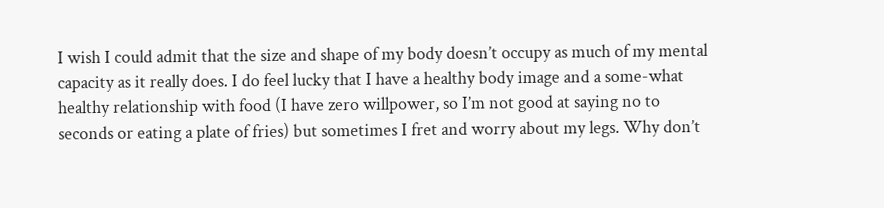I wish I could admit that the size and shape of my body doesn’t occupy as much of my mental capacity as it really does. I do feel lucky that I have a healthy body image and a some-what healthy relationship with food (I have zero willpower, so I’m not good at saying no to seconds or eating a plate of fries) but sometimes I fret and worry about my legs. Why don’t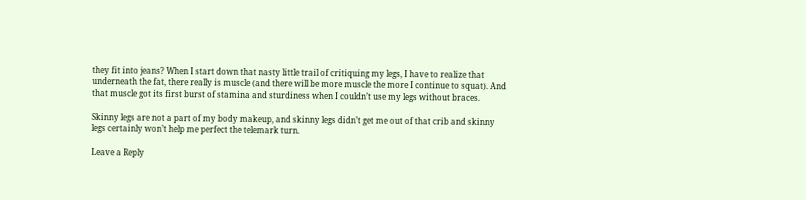they fit into jeans? When I start down that nasty little trail of critiquing my legs, I have to realize that underneath the fat, there really is muscle (and there will be more muscle the more I continue to squat). And that muscle got its first burst of stamina and sturdiness when I couldn’t use my legs without braces.

Skinny legs are not a part of my body makeup, and skinny legs didn’t get me out of that crib and skinny legs certainly won’t help me perfect the telemark turn.

Leave a Reply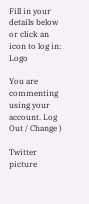Fill in your details below or click an icon to log in: Logo

You are commenting using your account. Log Out / Change )

Twitter picture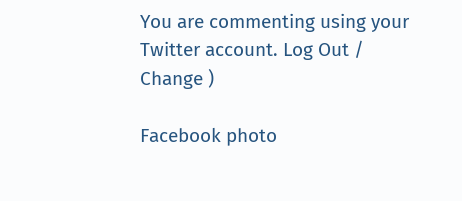You are commenting using your Twitter account. Log Out / Change )

Facebook photo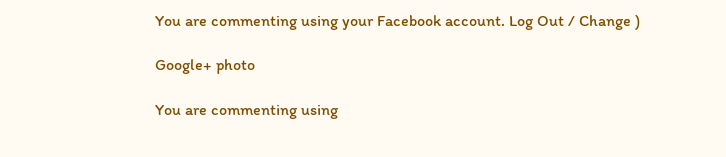You are commenting using your Facebook account. Log Out / Change )

Google+ photo

You are commenting using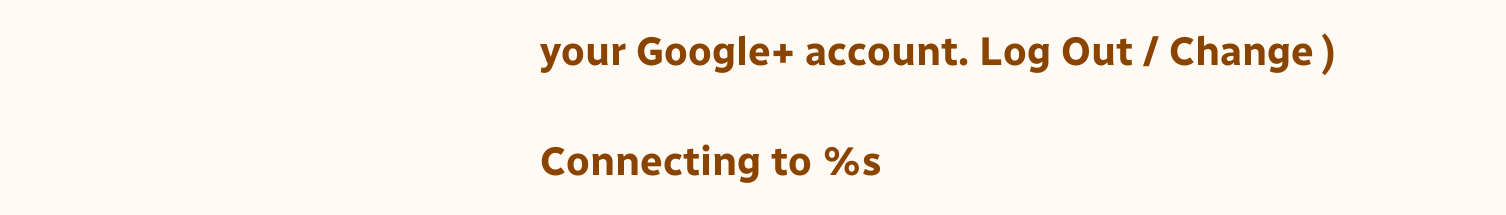your Google+ account. Log Out / Change )

Connecting to %s